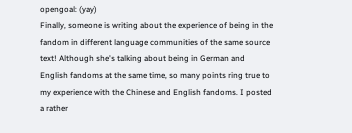opengoal: (yay)
Finally, someone is writing about the experience of being in the fandom in different language communities of the same source text! Although she's talking about being in German and English fandoms at the same time, so many points ring true to my experience with the Chinese and English fandoms. I posted a rather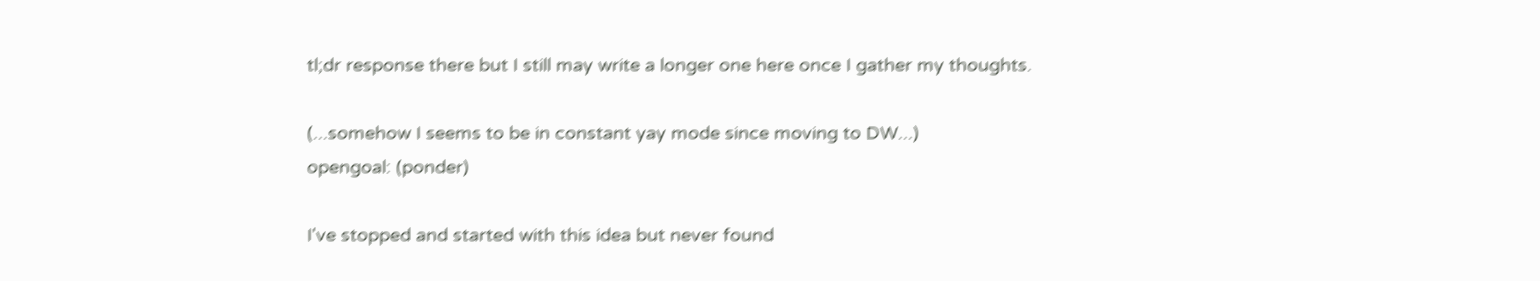tl;dr response there but I still may write a longer one here once I gather my thoughts.

(...somehow I seems to be in constant yay mode since moving to DW...)
opengoal: (ponder)

I've stopped and started with this idea but never found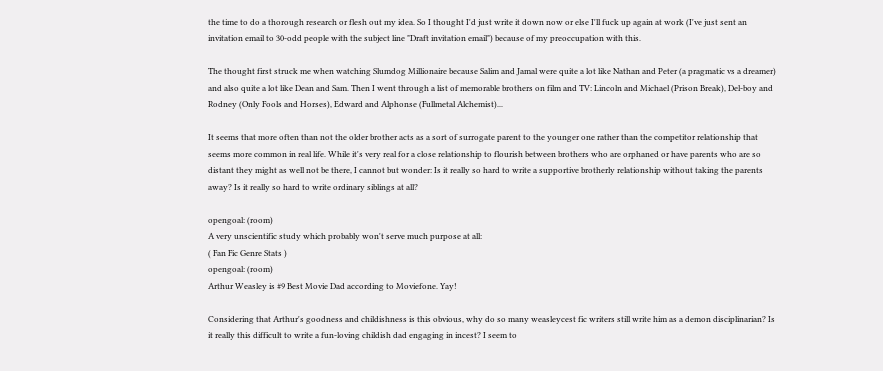the time to do a thorough research or flesh out my idea. So I thought I'd just write it down now or else I'll fuck up again at work (I've just sent an invitation email to 30-odd people with the subject line "Draft invitation email") because of my preoccupation with this.

The thought first struck me when watching Slumdog Millionaire because Salim and Jamal were quite a lot like Nathan and Peter (a pragmatic vs a dreamer) and also quite a lot like Dean and Sam. Then I went through a list of memorable brothers on film and TV: Lincoln and Michael (Prison Break), Del-boy and Rodney (Only Fools and Horses), Edward and Alphonse (Fullmetal Alchemist)...

It seems that more often than not the older brother acts as a sort of surrogate parent to the younger one rather than the competitor relationship that seems more common in real life. While it's very real for a close relationship to flourish between brothers who are orphaned or have parents who are so distant they might as well not be there, I cannot but wonder: Is it really so hard to write a supportive brotherly relationship without taking the parents away? Is it really so hard to write ordinary siblings at all?

opengoal: (room)
A very unscientific study which probably won't serve much purpose at all:
( Fan Fic Genre Stats )
opengoal: (room)
Arthur Weasley is #9 Best Movie Dad according to Moviefone. Yay!

Considering that Arthur's goodness and childishness is this obvious, why do so many weasleycest fic writers still write him as a demon disciplinarian? Is it really this difficult to write a fun-loving childish dad engaging in incest? I seem to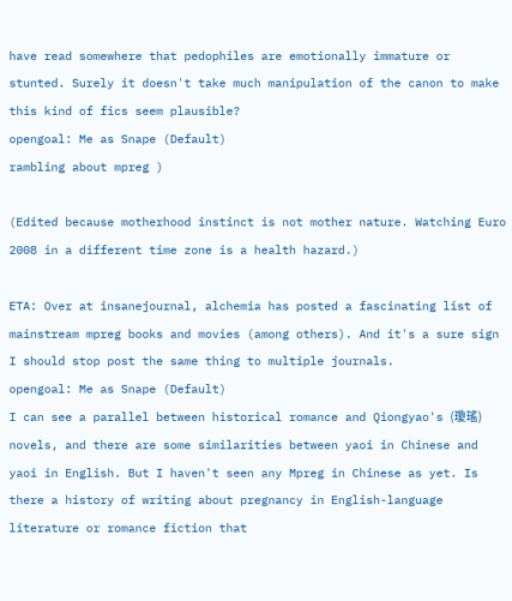have read somewhere that pedophiles are emotionally immature or stunted. Surely it doesn't take much manipulation of the canon to make this kind of fics seem plausible?
opengoal: Me as Snape (Default)
rambling about mpreg )

(Edited because motherhood instinct is not mother nature. Watching Euro 2008 in a different time zone is a health hazard.)

ETA: Over at insanejournal, alchemia has posted a fascinating list of mainstream mpreg books and movies (among others). And it's a sure sign I should stop post the same thing to multiple journals.
opengoal: Me as Snape (Default)
I can see a parallel between historical romance and Qiongyao's (瓊瑤) novels, and there are some similarities between yaoi in Chinese and yaoi in English. But I haven't seen any Mpreg in Chinese as yet. Is there a history of writing about pregnancy in English-language literature or romance fiction that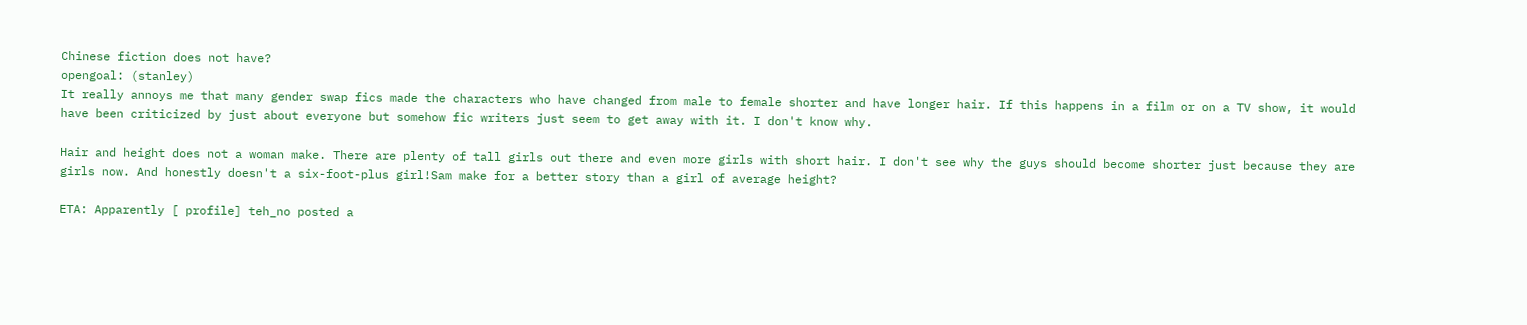Chinese fiction does not have?
opengoal: (stanley)
It really annoys me that many gender swap fics made the characters who have changed from male to female shorter and have longer hair. If this happens in a film or on a TV show, it would have been criticized by just about everyone but somehow fic writers just seem to get away with it. I don't know why.

Hair and height does not a woman make. There are plenty of tall girls out there and even more girls with short hair. I don't see why the guys should become shorter just because they are girls now. And honestly doesn't a six-foot-plus girl!Sam make for a better story than a girl of average height?

ETA: Apparently [ profile] teh_no posted a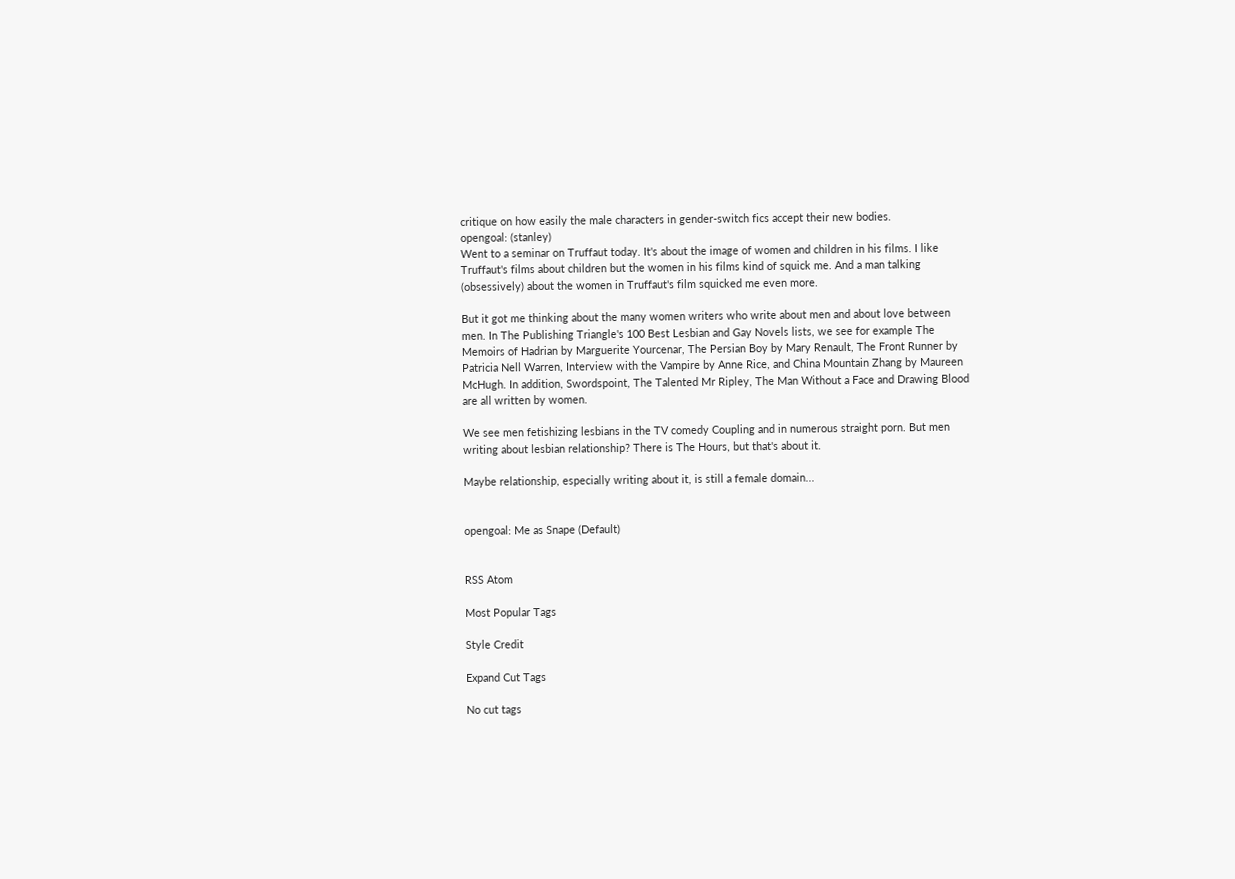critique on how easily the male characters in gender-switch fics accept their new bodies.
opengoal: (stanley)
Went to a seminar on Truffaut today. It's about the image of women and children in his films. I like Truffaut's films about children but the women in his films kind of squick me. And a man talking (obsessively) about the women in Truffaut's film squicked me even more.

But it got me thinking about the many women writers who write about men and about love between men. In The Publishing Triangle's 100 Best Lesbian and Gay Novels lists, we see for example The Memoirs of Hadrian by Marguerite Yourcenar, The Persian Boy by Mary Renault, The Front Runner by Patricia Nell Warren, Interview with the Vampire by Anne Rice, and China Mountain Zhang by Maureen McHugh. In addition, Swordspoint, The Talented Mr Ripley, The Man Without a Face and Drawing Blood are all written by women.

We see men fetishizing lesbians in the TV comedy Coupling and in numerous straight porn. But men writing about lesbian relationship? There is The Hours, but that's about it.

Maybe relationship, especially writing about it, is still a female domain...


opengoal: Me as Snape (Default)


RSS Atom

Most Popular Tags

Style Credit

Expand Cut Tags

No cut tags